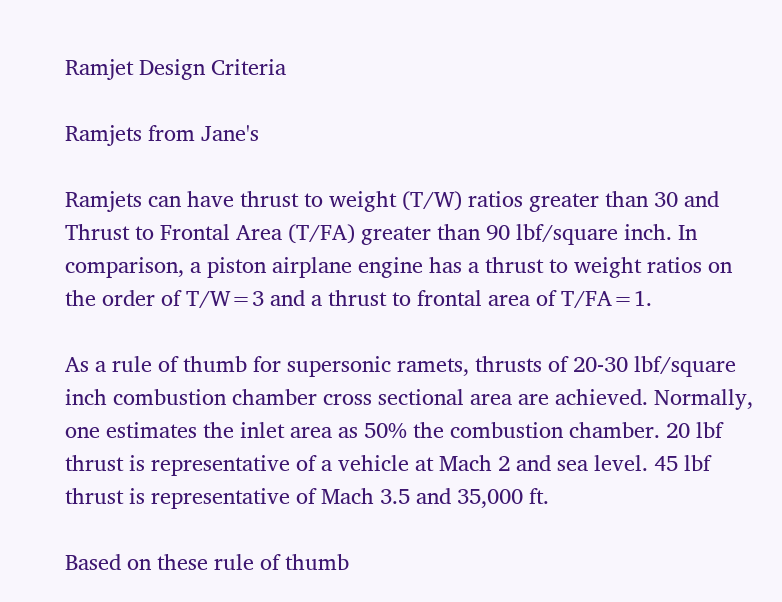Ramjet Design Criteria

Ramjets from Jane's

Ramjets can have thrust to weight (T/W) ratios greater than 30 and Thrust to Frontal Area (T/FA) greater than 90 lbf/square inch. In comparison, a piston airplane engine has a thrust to weight ratios on the order of T/W=3 and a thrust to frontal area of T/FA=1.

As a rule of thumb for supersonic ramets, thrusts of 20-30 lbf/square inch combustion chamber cross sectional area are achieved. Normally, one estimates the inlet area as 50% the combustion chamber. 20 lbf thrust is representative of a vehicle at Mach 2 and sea level. 45 lbf thrust is representative of Mach 3.5 and 35,000 ft.

Based on these rule of thumb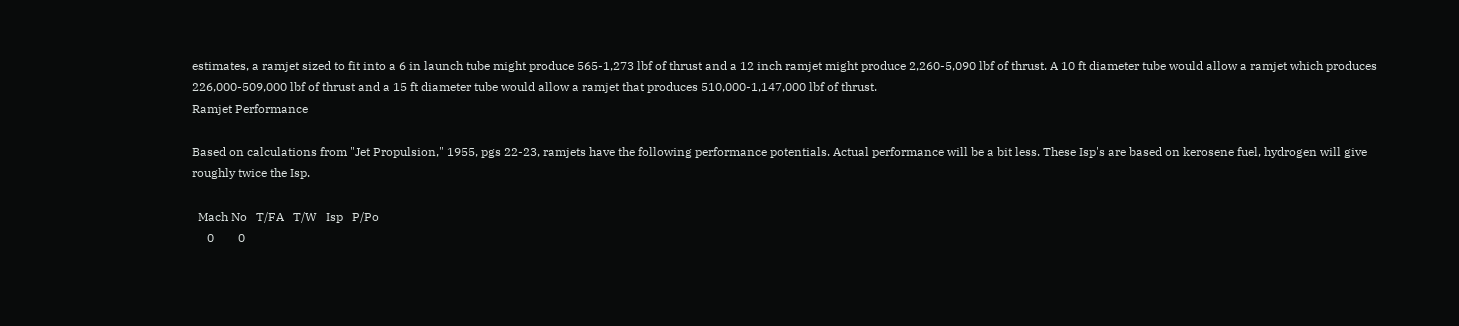estimates, a ramjet sized to fit into a 6 in launch tube might produce 565-1,273 lbf of thrust and a 12 inch ramjet might produce 2,260-5,090 lbf of thrust. A 10 ft diameter tube would allow a ramjet which produces 226,000-509,000 lbf of thrust and a 15 ft diameter tube would allow a ramjet that produces 510,000-1,147,000 lbf of thrust.
Ramjet Performance

Based on calculations from "Jet Propulsion," 1955, pgs 22-23, ramjets have the following performance potentials. Actual performance will be a bit less. These Isp's are based on kerosene fuel, hydrogen will give roughly twice the Isp.

  Mach No   T/FA   T/W   Isp   P/Po
     0        0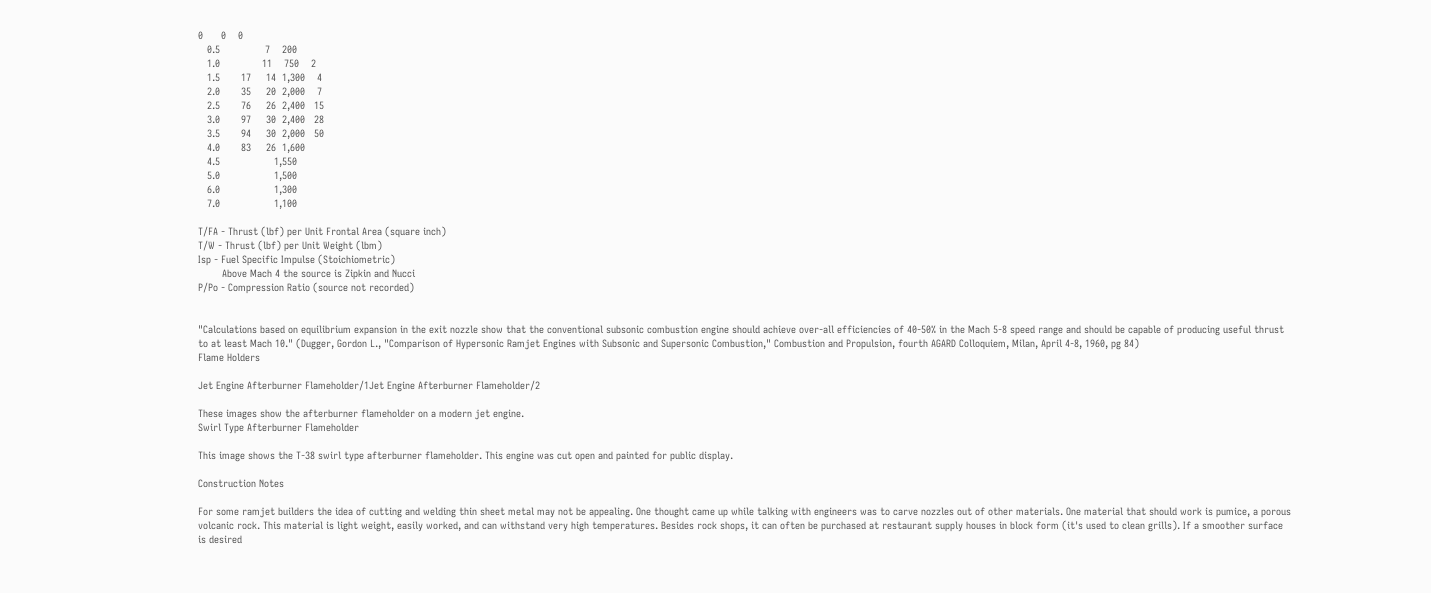0      0    0
   0.5               7    200
   1.0              11    750    2
   1.5       17     14  1,300    4
   2.0       35     20  2,000    7
   2.5       76     26  2,400   15
   3.0       97     30  2,400   28
   3.5       94     30  2,000   50
   4.0       83     26  1,600
   4.5                  1,550
   5.0                  1,500
   6.0                  1,300
   7.0                  1,100

T/FA - Thrust (lbf) per Unit Frontal Area (square inch)
T/W - Thrust (lbf) per Unit Weight (lbm)
Isp - Fuel Specific Impulse (Stoichiometric)
        Above Mach 4 the source is Zipkin and Nucci
P/Po - Compression Ratio (source not recorded)


"Calculations based on equilibrium expansion in the exit nozzle show that the conventional subsonic combustion engine should achieve over-all efficiencies of 40-50% in the Mach 5-8 speed range and should be capable of producing useful thrust to at least Mach 10." (Dugger, Gordon L., "Comparison of Hypersonic Ramjet Engines with Subsonic and Supersonic Combustion," Combustion and Propulsion, fourth AGARD Colloquiem, Milan, April 4-8, 1960, pg 84)
Flame Holders

Jet Engine Afterburner Flameholder/1Jet Engine Afterburner Flameholder/2

These images show the afterburner flameholder on a modern jet engine.
Swirl Type Afterburner Flameholder

This image shows the T-38 swirl type afterburner flameholder. This engine was cut open and painted for public display.

Construction Notes

For some ramjet builders the idea of cutting and welding thin sheet metal may not be appealing. One thought came up while talking with engineers was to carve nozzles out of other materials. One material that should work is pumice, a porous volcanic rock. This material is light weight, easily worked, and can withstand very high temperatures. Besides rock shops, it can often be purchased at restaurant supply houses in block form (it's used to clean grills). If a smoother surface is desired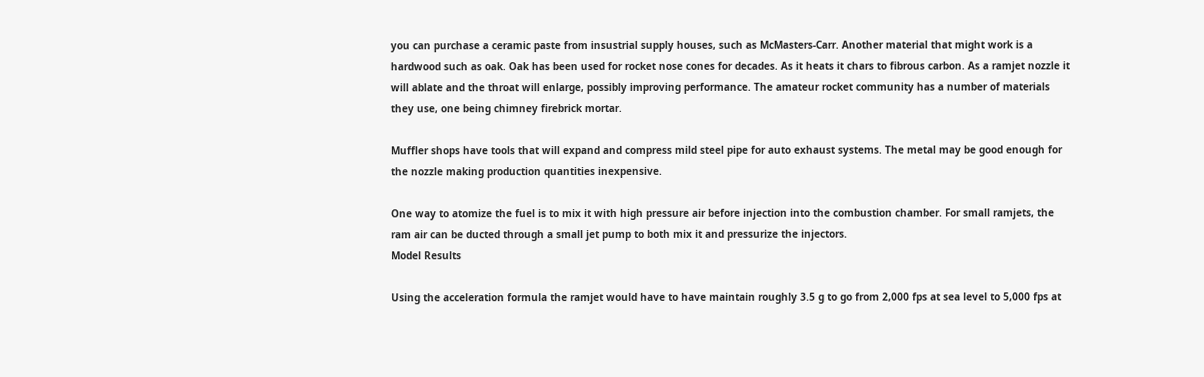you can purchase a ceramic paste from insustrial supply houses, such as McMasters-Carr. Another material that might work is a hardwood such as oak. Oak has been used for rocket nose cones for decades. As it heats it chars to fibrous carbon. As a ramjet nozzle it will ablate and the throat will enlarge, possibly improving performance. The amateur rocket community has a number of materials they use, one being chimney firebrick mortar.

Muffler shops have tools that will expand and compress mild steel pipe for auto exhaust systems. The metal may be good enough for the nozzle making production quantities inexpensive.

One way to atomize the fuel is to mix it with high pressure air before injection into the combustion chamber. For small ramjets, the ram air can be ducted through a small jet pump to both mix it and pressurize the injectors.
Model Results

Using the acceleration formula the ramjet would have to have maintain roughly 3.5 g to go from 2,000 fps at sea level to 5,000 fps at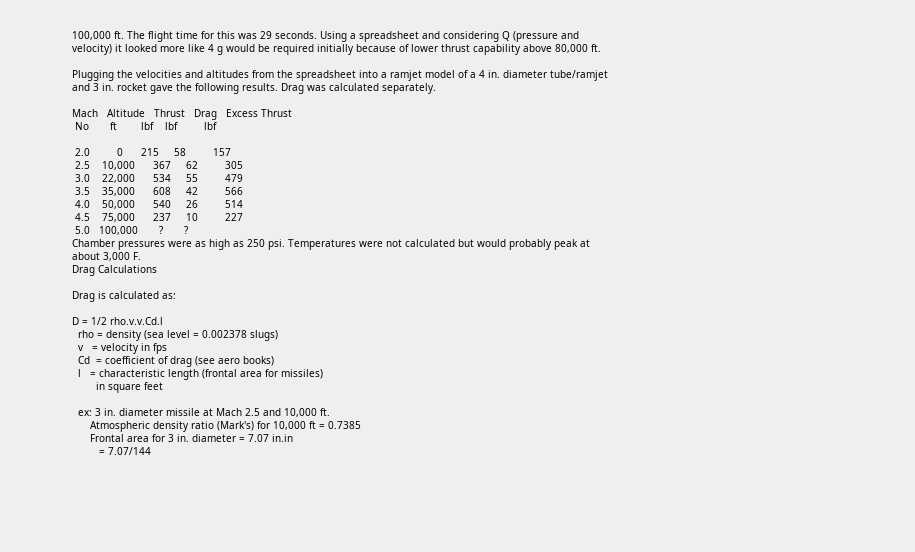100,000 ft. The flight time for this was 29 seconds. Using a spreadsheet and considering Q (pressure and velocity) it looked more like 4 g would be required initially because of lower thrust capability above 80,000 ft.

Plugging the velocities and altitudes from the spreadsheet into a ramjet model of a 4 in. diameter tube/ramjet and 3 in. rocket gave the following results. Drag was calculated separately.

Mach   Altitude   Thrust   Drag   Excess Thrust
 No       ft        lbf    lbf         lbf

 2.0         0      215     58         157
 2.5    10,000      367     62         305
 3.0    22,000      534     55         479
 3.5    35,000      608     42         566
 4.0    50,000      540     26         514
 4.5    75,000      237     10         227
 5.0   100,000       ?       ?
Chamber pressures were as high as 250 psi. Temperatures were not calculated but would probably peak at about 3,000 F.
Drag Calculations

Drag is calculated as:

D = 1/2 rho.v.v.Cd.l
  rho = density (sea level = 0.002378 slugs)
  v   = velocity in fps
  Cd  = coefficient of drag (see aero books)
  l   = characteristic length (frontal area for missiles)
        in square feet

  ex: 3 in. diameter missile at Mach 2.5 and 10,000 ft.
      Atmospheric density ratio (Mark's) for 10,000 ft = 0.7385
      Frontal area for 3 in. diameter = 7.07 in.in
         = 7.07/144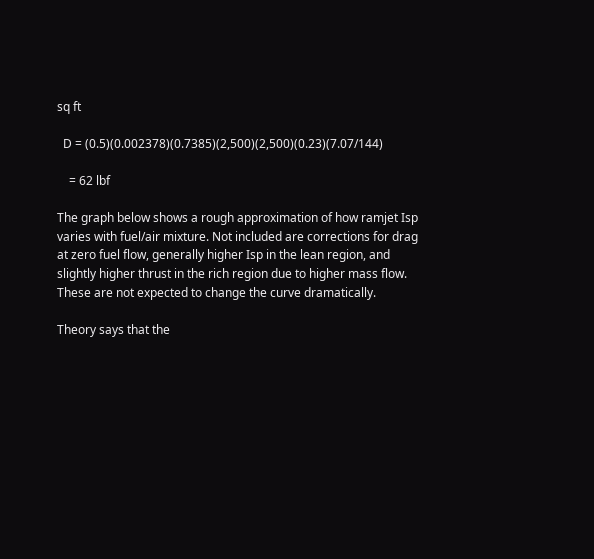sq ft

  D = (0.5)(0.002378)(0.7385)(2,500)(2,500)(0.23)(7.07/144)

    = 62 lbf

The graph below shows a rough approximation of how ramjet Isp varies with fuel/air mixture. Not included are corrections for drag at zero fuel flow, generally higher Isp in the lean region, and slightly higher thrust in the rich region due to higher mass flow. These are not expected to change the curve dramatically.

Theory says that the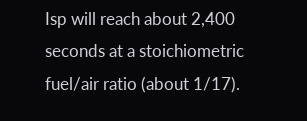Isp will reach about 2,400 seconds at a stoichiometric fuel/air ratio (about 1/17).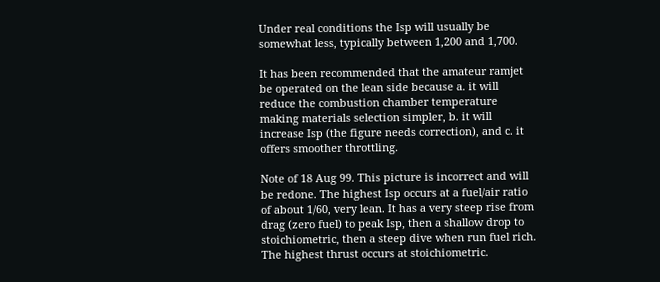Under real conditions the Isp will usually be somewhat less, typically between 1,200 and 1,700.

It has been recommended that the amateur ramjet be operated on the lean side because a. it will reduce the combustion chamber temperature making materials selection simpler, b. it will increase Isp (the figure needs correction), and c. it offers smoother throttling.

Note of 18 Aug 99. This picture is incorrect and will be redone. The highest Isp occurs at a fuel/air ratio of about 1/60, very lean. It has a very steep rise from drag (zero fuel) to peak Isp, then a shallow drop to stoichiometric, then a steep dive when run fuel rich. The highest thrust occurs at stoichiometric.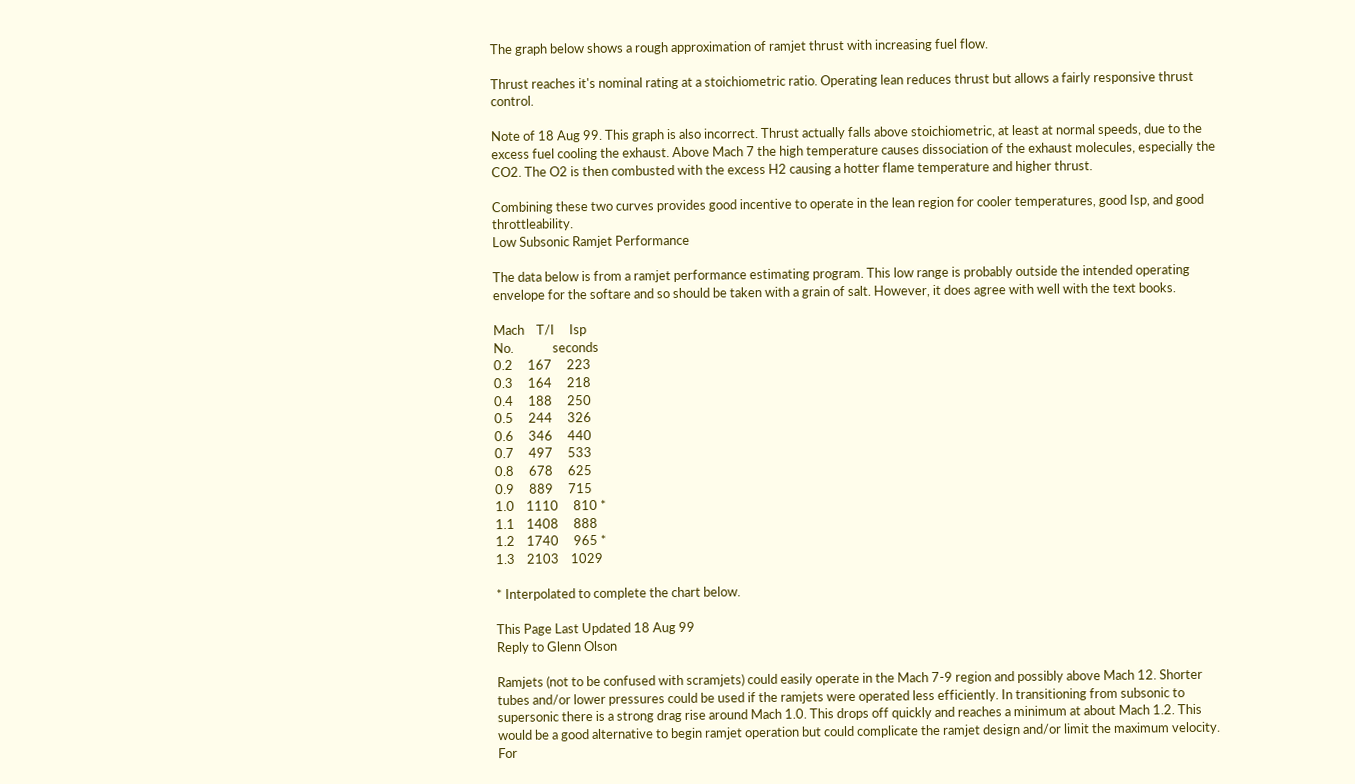The graph below shows a rough approximation of ramjet thrust with increasing fuel flow.

Thrust reaches it's nominal rating at a stoichiometric ratio. Operating lean reduces thrust but allows a fairly responsive thrust control.

Note of 18 Aug 99. This graph is also incorrect. Thrust actually falls above stoichiometric, at least at normal speeds, due to the excess fuel cooling the exhaust. Above Mach 7 the high temperature causes dissociation of the exhaust molecules, especially the CO2. The O2 is then combusted with the excess H2 causing a hotter flame temperature and higher thrust.

Combining these two curves provides good incentive to operate in the lean region for cooler temperatures, good Isp, and good throttleability.
Low Subsonic Ramjet Performance

The data below is from a ramjet performance estimating program. This low range is probably outside the intended operating envelope for the softare and so should be taken with a grain of salt. However, it does agree with well with the text books.

Mach    T/I     Isp
No.             seconds
0.2     167     223
0.3     164     218
0.4     188     250
0.5     244     326
0.6     346     440
0.7     497     533
0.8     678     625
0.9     889     715
1.0    1110     810 *
1.1    1408     888
1.2    1740     965 *
1.3    2103    1029

* Interpolated to complete the chart below.

This Page Last Updated 18 Aug 99
Reply to Glenn Olson

Ramjets (not to be confused with scramjets) could easily operate in the Mach 7-9 region and possibly above Mach 12. Shorter tubes and/or lower pressures could be used if the ramjets were operated less efficiently. In transitioning from subsonic to supersonic there is a strong drag rise around Mach 1.0. This drops off quickly and reaches a minimum at about Mach 1.2. This would be a good alternative to begin ramjet operation but could complicate the ramjet design and/or limit the maximum velocity. For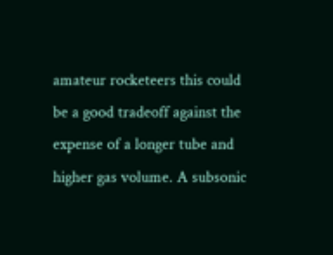amateur rocketeers this could be a good tradeoff against the expense of a longer tube and higher gas volume. A subsonic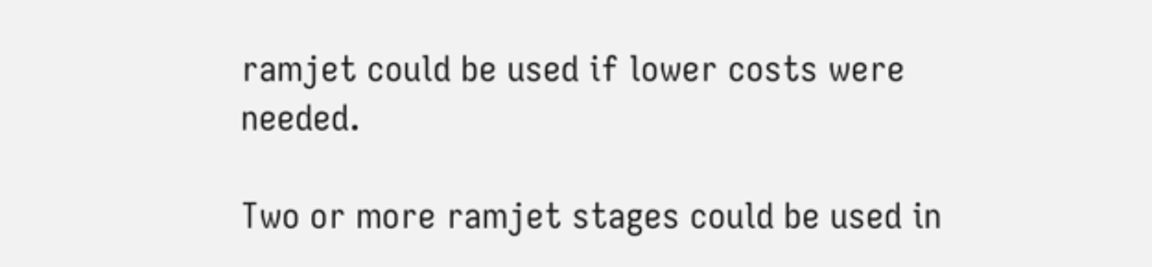ramjet could be used if lower costs were needed.

Two or more ramjet stages could be used in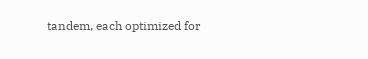tandem, each optimized for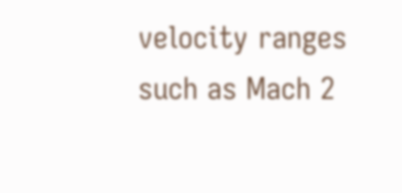velocity ranges such as Mach 2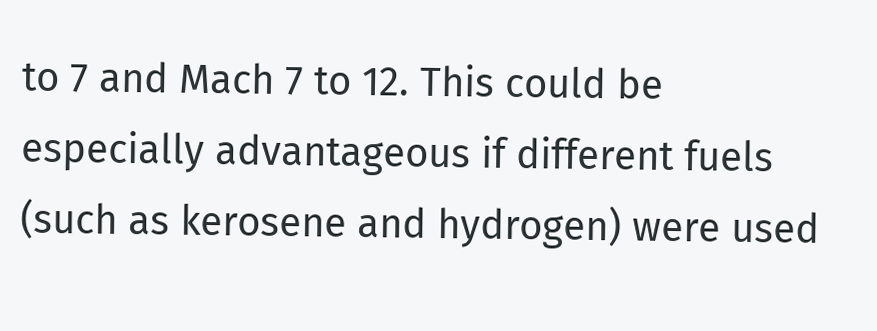to 7 and Mach 7 to 12. This could be especially advantageous if different fuels (such as kerosene and hydrogen) were used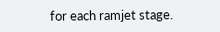for each ramjet stage.